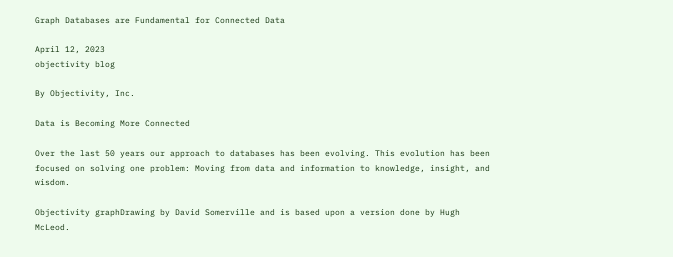Graph Databases are Fundamental for Connected Data

April 12, 2023
objectivity blog

By Objectivity, Inc.

Data is Becoming More Connected

Over the last 50 years our approach to databases has been evolving. This evolution has been focused on solving one problem: Moving from data and information to knowledge, insight, and wisdom.

Objectivity graphDrawing by David Somerville and is based upon a version done by Hugh McLeod.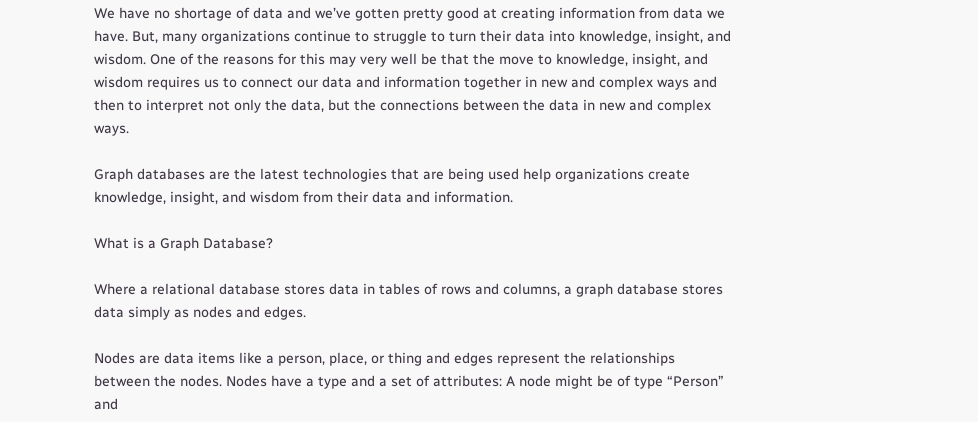We have no shortage of data and we’ve gotten pretty good at creating information from data we have. But, many organizations continue to struggle to turn their data into knowledge, insight, and wisdom. One of the reasons for this may very well be that the move to knowledge, insight, and wisdom requires us to connect our data and information together in new and complex ways and then to interpret not only the data, but the connections between the data in new and complex ways.

Graph databases are the latest technologies that are being used help organizations create knowledge, insight, and wisdom from their data and information.

What is a Graph Database?

Where a relational database stores data in tables of rows and columns, a graph database stores data simply as nodes and edges.

Nodes are data items like a person, place, or thing and edges represent the relationships between the nodes. Nodes have a type and a set of attributes: A node might be of type “Person” and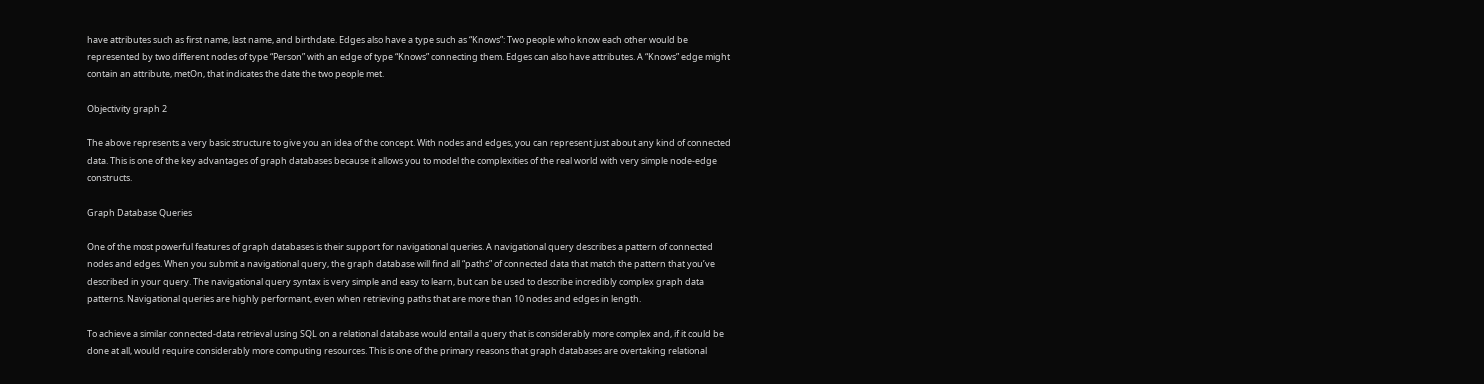have attributes such as first name, last name, and birthdate. Edges also have a type such as “Knows”: Two people who know each other would be represented by two different nodes of type “Person” with an edge of type “Knows” connecting them. Edges can also have attributes. A “Knows” edge might contain an attribute, metOn, that indicates the date the two people met.

Objectivity graph 2

The above represents a very basic structure to give you an idea of the concept. With nodes and edges, you can represent just about any kind of connected data. This is one of the key advantages of graph databases because it allows you to model the complexities of the real world with very simple node-edge constructs.

Graph Database Queries

One of the most powerful features of graph databases is their support for navigational queries. A navigational query describes a pattern of connected nodes and edges. When you submit a navigational query, the graph database will find all “paths” of connected data that match the pattern that you’ve described in your query. The navigational query syntax is very simple and easy to learn, but can be used to describe incredibly complex graph data patterns. Navigational queries are highly performant, even when retrieving paths that are more than 10 nodes and edges in length.

To achieve a similar connected-data retrieval using SQL on a relational database would entail a query that is considerably more complex and, if it could be done at all, would require considerably more computing resources. This is one of the primary reasons that graph databases are overtaking relational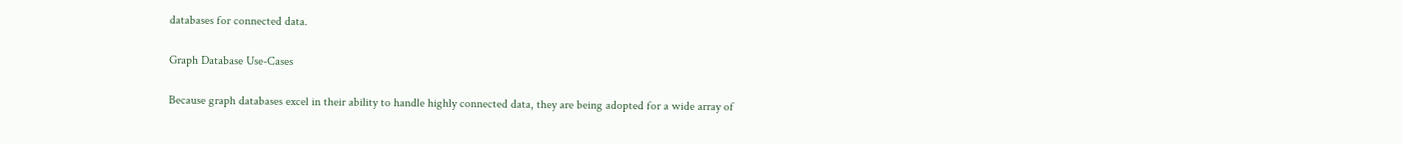databases for connected data.

Graph Database Use-Cases

Because graph databases excel in their ability to handle highly connected data, they are being adopted for a wide array of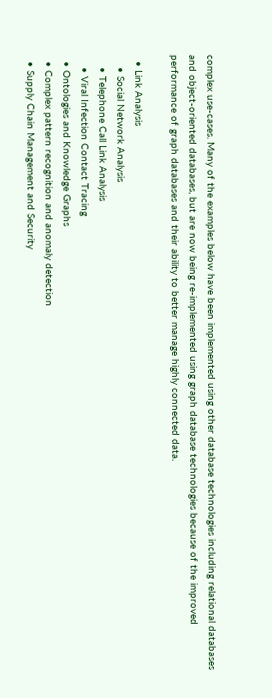complex use-cases. Many of the examples below have been implemented using other database technologies including relational databases and object-oriented databases, but are now being re-implemented using graph database technologies because of the improved performance of graph databases and their ability to better manage highly connected data.

  • Link Analysis
    • Social Network Analysis
    • Telephone Call Link Analysis
    • Viral Infection Contact Tracing
  • Ontologies and Knowledge Graphs
  • Complex pattern recognition and anomaly detection
  • Supply Chain Management and Security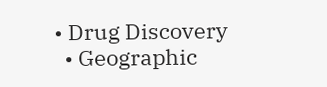• Drug Discovery
  • Geographic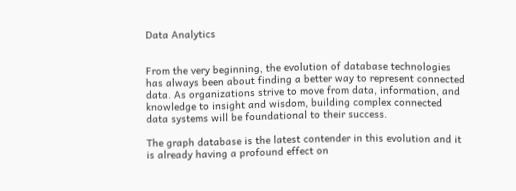Data Analytics


From the very beginning, the evolution of database technologies has always been about finding a better way to represent connected data. As organizations strive to move from data, information, and knowledge to insight and wisdom, building complex connected data systems will be foundational to their success.

The graph database is the latest contender in this evolution and it is already having a profound effect on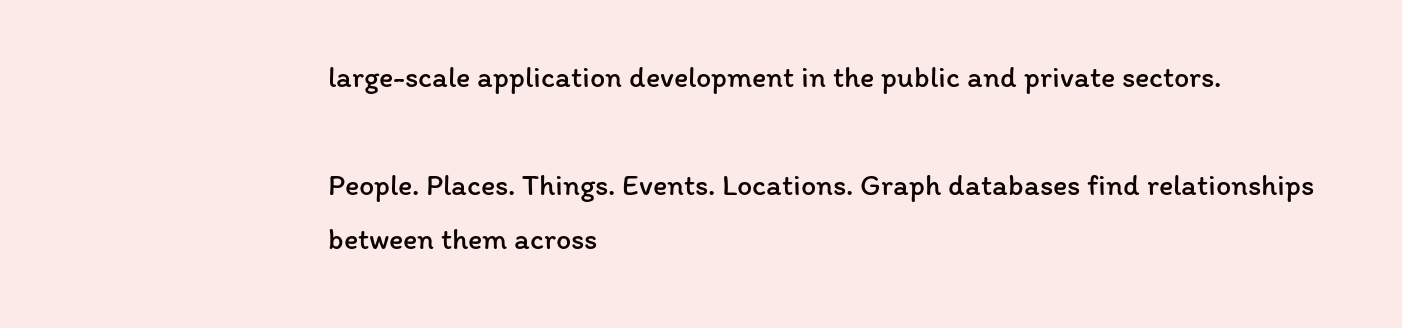large-scale application development in the public and private sectors.

People. Places. Things. Events. Locations. Graph databases find relationships between them across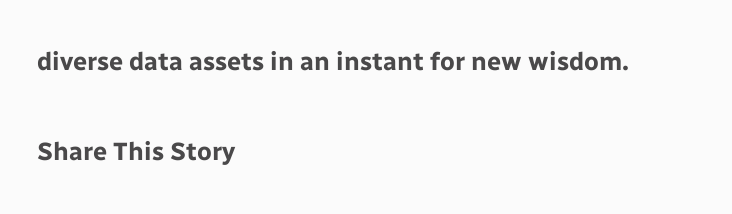diverse data assets in an instant for new wisdom.

Share This Story